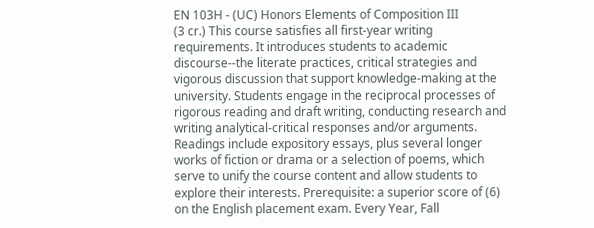EN 103H - (UC) Honors Elements of Composition III
(3 cr.) This course satisfies all first-year writing requirements. It introduces students to academic discourse--the literate practices, critical strategies and vigorous discussion that support knowledge-making at the university. Students engage in the reciprocal processes of rigorous reading and draft writing, conducting research and writing analytical-critical responses and/or arguments. Readings include expository essays, plus several longer works of fiction or drama or a selection of poems, which serve to unify the course content and allow students to explore their interests. Prerequisite: a superior score of (6) on the English placement exam. Every Year, Fall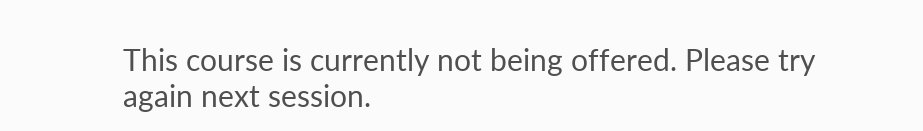This course is currently not being offered. Please try again next session.